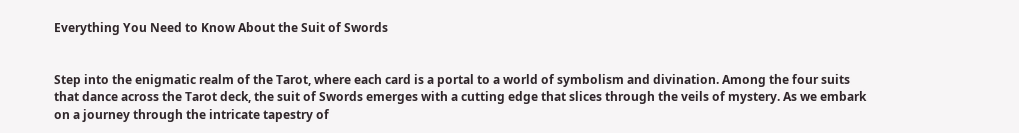Everything You Need to Know About the Suit of Swords


Step into the enigmatic realm of the Tarot, where each card is a portal to a world of symbolism and divination. Among the four suits that dance across the Tarot deck, the suit of Swords emerges with a cutting edge that slices through the veils of mystery. As we embark on a journey through the intricate tapestry of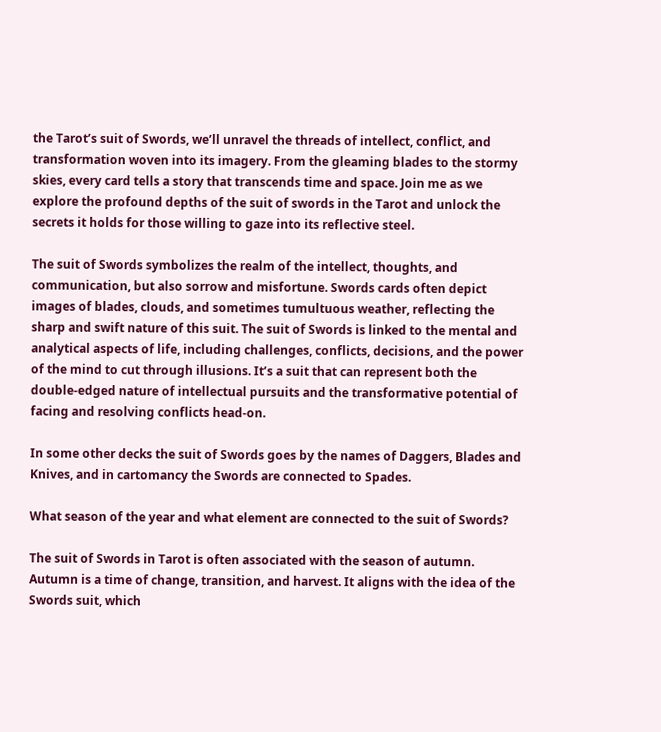the Tarot’s suit of Swords, we’ll unravel the threads of intellect, conflict, and transformation woven into its imagery. From the gleaming blades to the stormy skies, every card tells a story that transcends time and space. Join me as we explore the profound depths of the suit of swords in the Tarot and unlock the secrets it holds for those willing to gaze into its reflective steel.

The suit of Swords symbolizes the realm of the intellect, thoughts, and communication, but also sorrow and misfortune. Swords cards often depict images of blades, clouds, and sometimes tumultuous weather, reflecting the sharp and swift nature of this suit. The suit of Swords is linked to the mental and analytical aspects of life, including challenges, conflicts, decisions, and the power of the mind to cut through illusions. It’s a suit that can represent both the double-edged nature of intellectual pursuits and the transformative potential of facing and resolving conflicts head-on.

In some other decks the suit of Swords goes by the names of Daggers, Blades and Knives, and in cartomancy the Swords are connected to Spades.

What season of the year and what element are connected to the suit of Swords?

The suit of Swords in Tarot is often associated with the season of autumn. Autumn is a time of change, transition, and harvest. It aligns with the idea of the Swords suit, which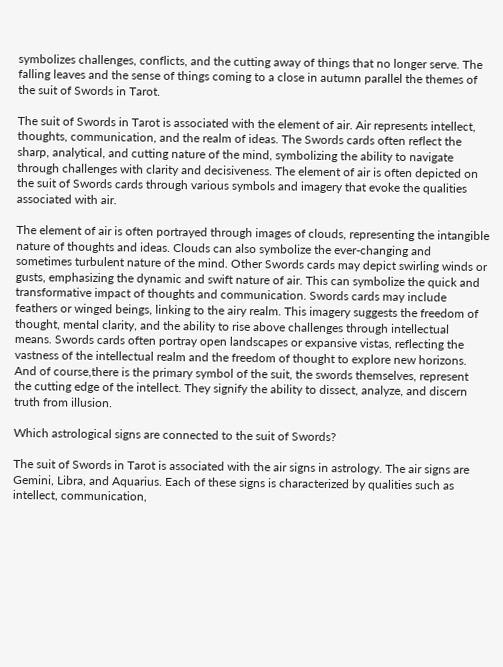symbolizes challenges, conflicts, and the cutting away of things that no longer serve. The falling leaves and the sense of things coming to a close in autumn parallel the themes of the suit of Swords in Tarot.

The suit of Swords in Tarot is associated with the element of air. Air represents intellect, thoughts, communication, and the realm of ideas. The Swords cards often reflect the sharp, analytical, and cutting nature of the mind, symbolizing the ability to navigate through challenges with clarity and decisiveness. The element of air is often depicted on the suit of Swords cards through various symbols and imagery that evoke the qualities associated with air.

The element of air is often portrayed through images of clouds, representing the intangible nature of thoughts and ideas. Clouds can also symbolize the ever-changing and sometimes turbulent nature of the mind. Other Swords cards may depict swirling winds or gusts, emphasizing the dynamic and swift nature of air. This can symbolize the quick and transformative impact of thoughts and communication. Swords cards may include feathers or winged beings, linking to the airy realm. This imagery suggests the freedom of thought, mental clarity, and the ability to rise above challenges through intellectual means. Swords cards often portray open landscapes or expansive vistas, reflecting the vastness of the intellectual realm and the freedom of thought to explore new horizons. And of course,there is the primary symbol of the suit, the swords themselves, represent the cutting edge of the intellect. They signify the ability to dissect, analyze, and discern truth from illusion.

Which astrological signs are connected to the suit of Swords?

The suit of Swords in Tarot is associated with the air signs in astrology. The air signs are Gemini, Libra, and Aquarius. Each of these signs is characterized by qualities such as intellect, communication,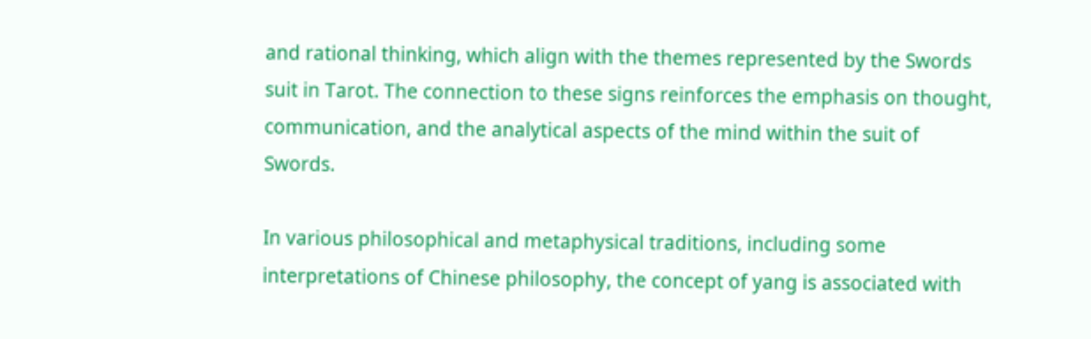and rational thinking, which align with the themes represented by the Swords suit in Tarot. The connection to these signs reinforces the emphasis on thought, communication, and the analytical aspects of the mind within the suit of Swords.

In various philosophical and metaphysical traditions, including some interpretations of Chinese philosophy, the concept of yang is associated with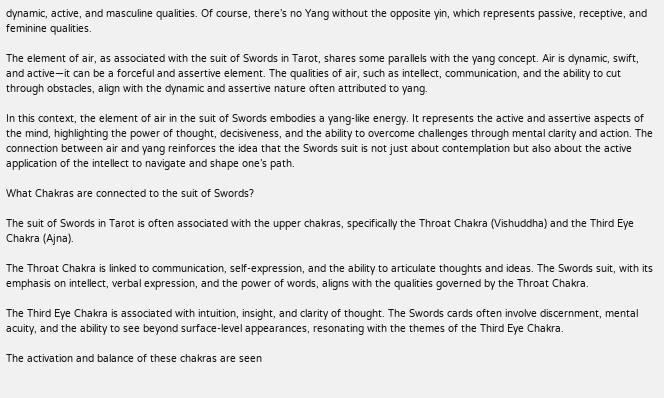dynamic, active, and masculine qualities. Of course, there’s no Yang without the opposite yin, which represents passive, receptive, and feminine qualities.

The element of air, as associated with the suit of Swords in Tarot, shares some parallels with the yang concept. Air is dynamic, swift, and active—it can be a forceful and assertive element. The qualities of air, such as intellect, communication, and the ability to cut through obstacles, align with the dynamic and assertive nature often attributed to yang.

In this context, the element of air in the suit of Swords embodies a yang-like energy. It represents the active and assertive aspects of the mind, highlighting the power of thought, decisiveness, and the ability to overcome challenges through mental clarity and action. The connection between air and yang reinforces the idea that the Swords suit is not just about contemplation but also about the active application of the intellect to navigate and shape one’s path.

What Chakras are connected to the suit of Swords?

The suit of Swords in Tarot is often associated with the upper chakras, specifically the Throat Chakra (Vishuddha) and the Third Eye Chakra (Ajna).

The Throat Chakra is linked to communication, self-expression, and the ability to articulate thoughts and ideas. The Swords suit, with its emphasis on intellect, verbal expression, and the power of words, aligns with the qualities governed by the Throat Chakra.

The Third Eye Chakra is associated with intuition, insight, and clarity of thought. The Swords cards often involve discernment, mental acuity, and the ability to see beyond surface-level appearances, resonating with the themes of the Third Eye Chakra.

The activation and balance of these chakras are seen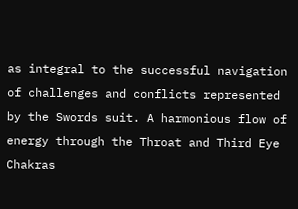as integral to the successful navigation of challenges and conflicts represented by the Swords suit. A harmonious flow of energy through the Throat and Third Eye Chakras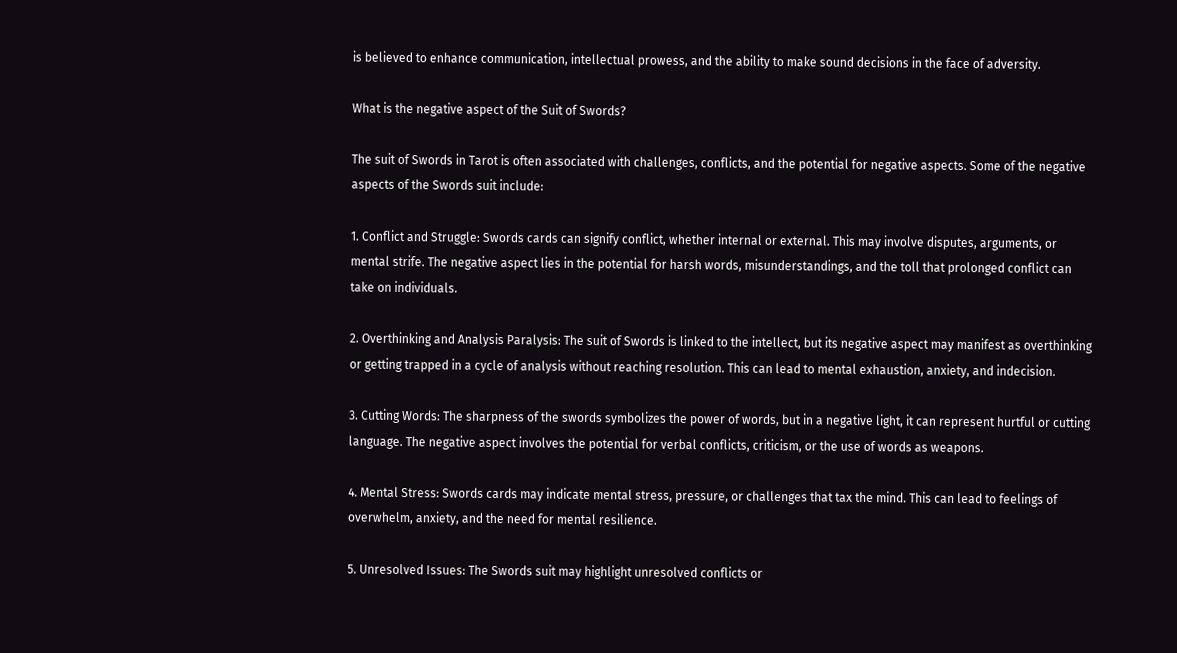is believed to enhance communication, intellectual prowess, and the ability to make sound decisions in the face of adversity.

What is the negative aspect of the Suit of Swords?

The suit of Swords in Tarot is often associated with challenges, conflicts, and the potential for negative aspects. Some of the negative aspects of the Swords suit include:

1. Conflict and Struggle: Swords cards can signify conflict, whether internal or external. This may involve disputes, arguments, or mental strife. The negative aspect lies in the potential for harsh words, misunderstandings, and the toll that prolonged conflict can take on individuals.

2. Overthinking and Analysis Paralysis: The suit of Swords is linked to the intellect, but its negative aspect may manifest as overthinking or getting trapped in a cycle of analysis without reaching resolution. This can lead to mental exhaustion, anxiety, and indecision.

3. Cutting Words: The sharpness of the swords symbolizes the power of words, but in a negative light, it can represent hurtful or cutting language. The negative aspect involves the potential for verbal conflicts, criticism, or the use of words as weapons.

4. Mental Stress: Swords cards may indicate mental stress, pressure, or challenges that tax the mind. This can lead to feelings of overwhelm, anxiety, and the need for mental resilience.

5. Unresolved Issues: The Swords suit may highlight unresolved conflicts or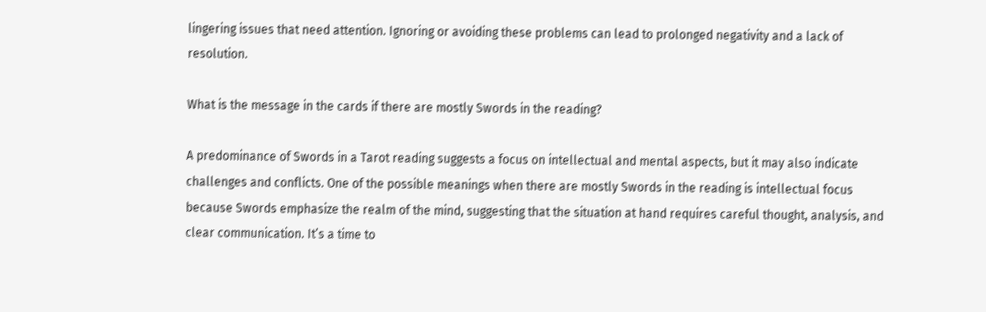lingering issues that need attention. Ignoring or avoiding these problems can lead to prolonged negativity and a lack of resolution.

What is the message in the cards if there are mostly Swords in the reading?

A predominance of Swords in a Tarot reading suggests a focus on intellectual and mental aspects, but it may also indicate challenges and conflicts. One of the possible meanings when there are mostly Swords in the reading is intellectual focus because Swords emphasize the realm of the mind, suggesting that the situation at hand requires careful thought, analysis, and clear communication. It’s a time to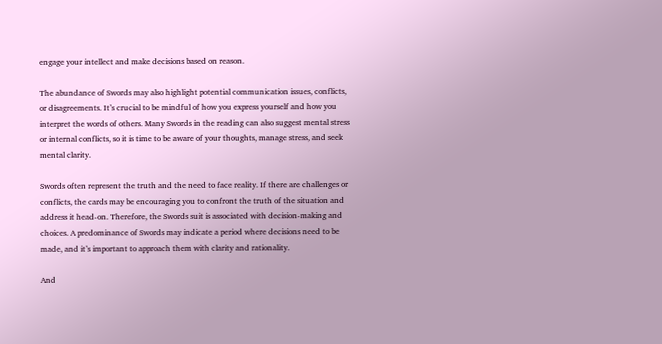engage your intellect and make decisions based on reason.

The abundance of Swords may also highlight potential communication issues, conflicts, or disagreements. It’s crucial to be mindful of how you express yourself and how you interpret the words of others. Many Swords in the reading can also suggest mental stress or internal conflicts, so it is time to be aware of your thoughts, manage stress, and seek mental clarity.

Swords often represent the truth and the need to face reality. If there are challenges or conflicts, the cards may be encouraging you to confront the truth of the situation and address it head-on. Therefore, the Swords suit is associated with decision-making and choices. A predominance of Swords may indicate a period where decisions need to be made, and it’s important to approach them with clarity and rationality.

And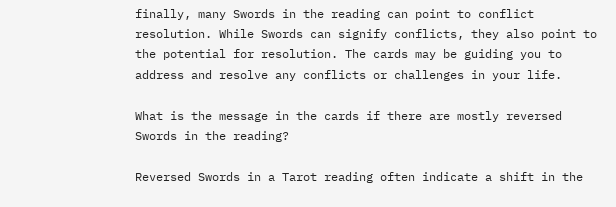finally, many Swords in the reading can point to conflict resolution. While Swords can signify conflicts, they also point to the potential for resolution. The cards may be guiding you to address and resolve any conflicts or challenges in your life.

What is the message in the cards if there are mostly reversed Swords in the reading?

Reversed Swords in a Tarot reading often indicate a shift in the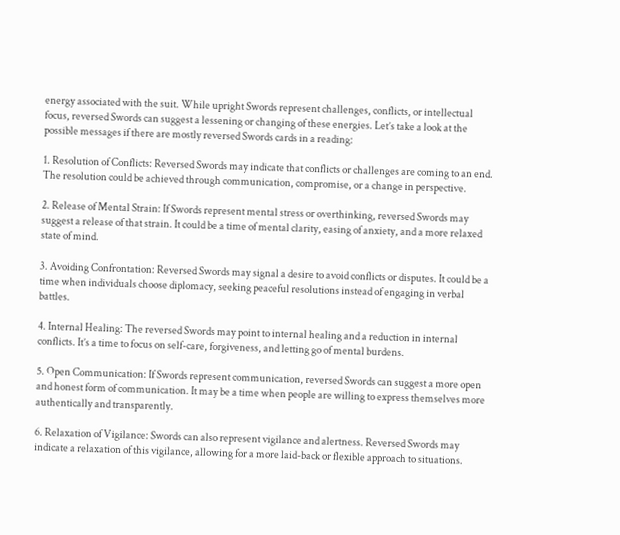energy associated with the suit. While upright Swords represent challenges, conflicts, or intellectual focus, reversed Swords can suggest a lessening or changing of these energies. Let’s take a look at the possible messages if there are mostly reversed Swords cards in a reading:

1. Resolution of Conflicts: Reversed Swords may indicate that conflicts or challenges are coming to an end. The resolution could be achieved through communication, compromise, or a change in perspective.

2. Release of Mental Strain: If Swords represent mental stress or overthinking, reversed Swords may suggest a release of that strain. It could be a time of mental clarity, easing of anxiety, and a more relaxed state of mind.

3. Avoiding Confrontation: Reversed Swords may signal a desire to avoid conflicts or disputes. It could be a time when individuals choose diplomacy, seeking peaceful resolutions instead of engaging in verbal battles.

4. Internal Healing: The reversed Swords may point to internal healing and a reduction in internal conflicts. It’s a time to focus on self-care, forgiveness, and letting go of mental burdens.

5. Open Communication: If Swords represent communication, reversed Swords can suggest a more open and honest form of communication. It may be a time when people are willing to express themselves more authentically and transparently.

6. Relaxation of Vigilance: Swords can also represent vigilance and alertness. Reversed Swords may indicate a relaxation of this vigilance, allowing for a more laid-back or flexible approach to situations.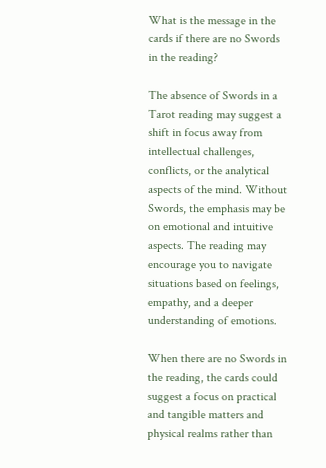What is the message in the cards if there are no Swords in the reading?

The absence of Swords in a Tarot reading may suggest a shift in focus away from intellectual challenges, conflicts, or the analytical aspects of the mind. Without Swords, the emphasis may be on emotional and intuitive aspects. The reading may encourage you to navigate situations based on feelings, empathy, and a deeper understanding of emotions.

When there are no Swords in the reading, the cards could suggest a focus on practical and tangible matters and physical realms rather than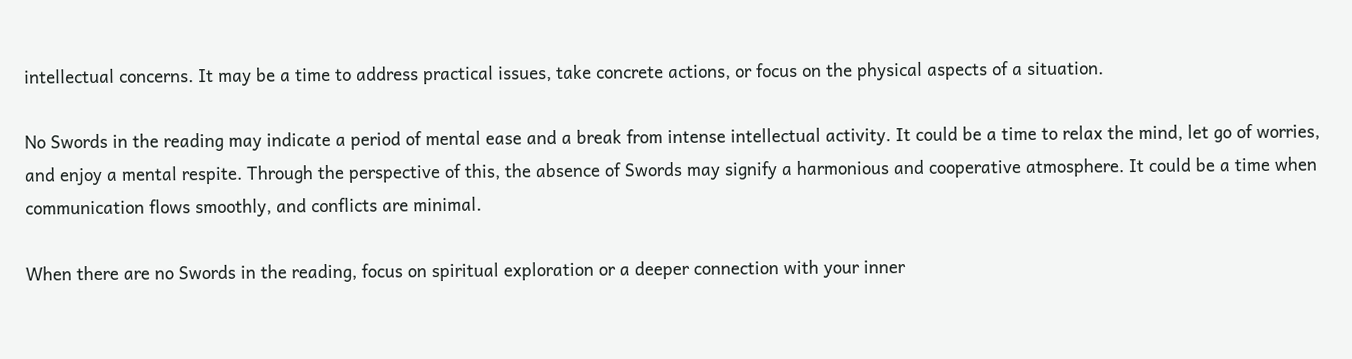intellectual concerns. It may be a time to address practical issues, take concrete actions, or focus on the physical aspects of a situation.

No Swords in the reading may indicate a period of mental ease and a break from intense intellectual activity. It could be a time to relax the mind, let go of worries, and enjoy a mental respite. Through the perspective of this, the absence of Swords may signify a harmonious and cooperative atmosphere. It could be a time when communication flows smoothly, and conflicts are minimal.

When there are no Swords in the reading, focus on spiritual exploration or a deeper connection with your inner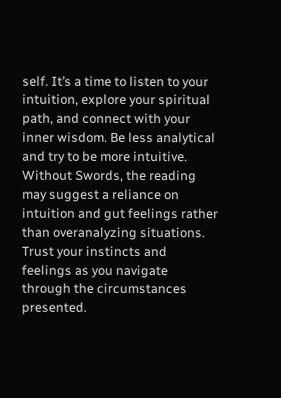self. It’s a time to listen to your intuition, explore your spiritual path, and connect with your inner wisdom. Be less analytical and try to be more intuitive. Without Swords, the reading may suggest a reliance on intuition and gut feelings rather than overanalyzing situations. Trust your instincts and feelings as you navigate through the circumstances presented.